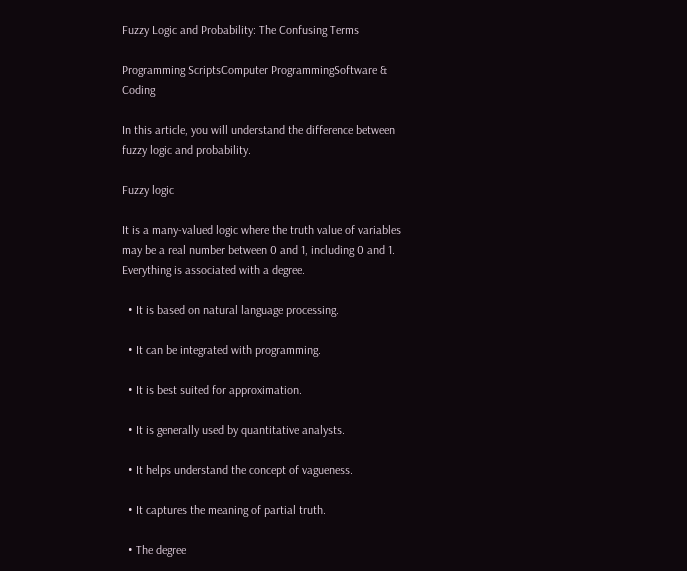Fuzzy Logic and Probability: The Confusing Terms

Programming ScriptsComputer ProgrammingSoftware & Coding

In this article, you will understand the difference between fuzzy logic and probability.

Fuzzy logic

It is a many-valued logic where the truth value of variables may be a real number between 0 and 1, including 0 and 1. Everything is associated with a degree.

  • It is based on natural language processing.

  • It can be integrated with programming.

  • It is best suited for approximation.

  • It is generally used by quantitative analysts.

  • It helps understand the concept of vagueness.

  • It captures the meaning of partial truth.

  • The degree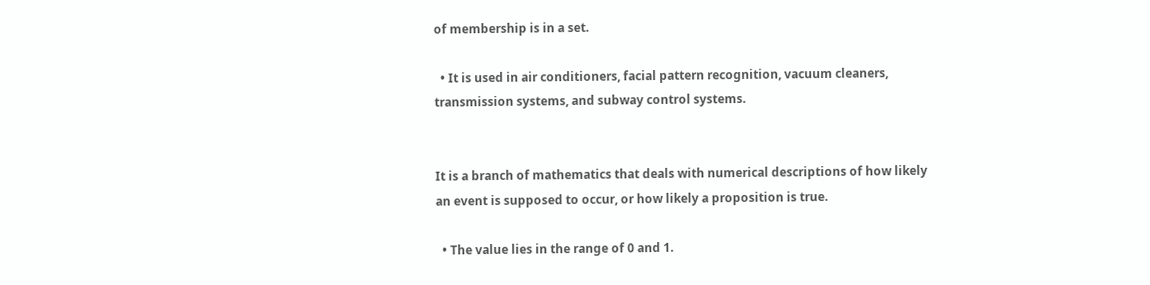of membership is in a set.

  • It is used in air conditioners, facial pattern recognition, vacuum cleaners, transmission systems, and subway control systems.


It is a branch of mathematics that deals with numerical descriptions of how likely an event is supposed to occur, or how likely a proposition is true.

  • The value lies in the range of 0 and 1.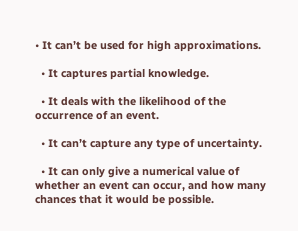• It can’t be used for high approximations.

  • It captures partial knowledge.

  • It deals with the likelihood of the occurrence of an event.

  • It can’t capture any type of uncertainty.

  • It can only give a numerical value of whether an event can occur, and how many chances that it would be possible.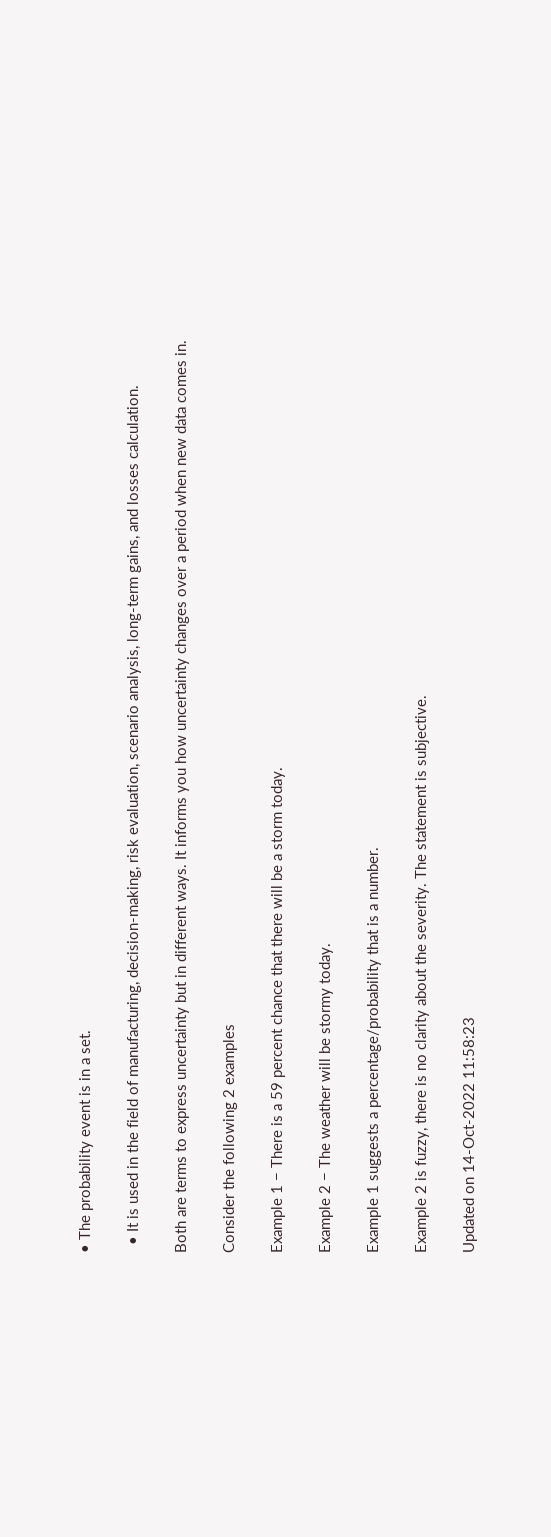• The probability event is in a set.

  • It is used in the field of manufacturing, decision-making, risk evaluation, scenario analysis, long-term gains, and losses calculation.

Both are terms to express uncertainty but in different ways. It informs you how uncertainty changes over a period when new data comes in.

Consider the following 2 examples

Example 1 − There is a 59 percent chance that there will be a storm today.

Example 2 − The weather will be stormy today.

Example 1 suggests a percentage/probability that is a number.

Example 2 is fuzzy, there is no clarity about the severity. The statement is subjective.

Updated on 14-Oct-2022 11:58:23